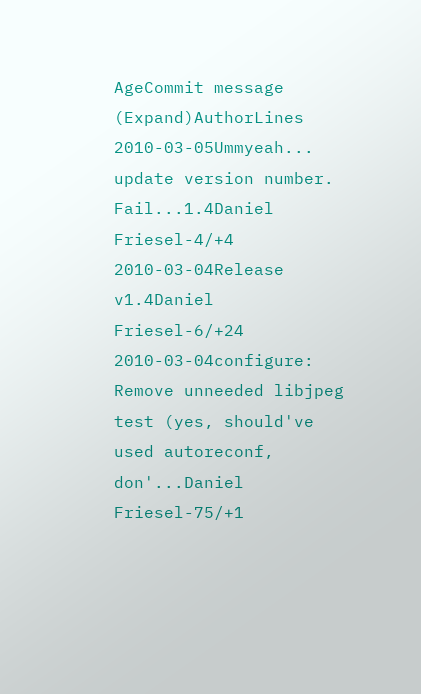AgeCommit message (Expand)AuthorLines
2010-03-05Ummyeah... update version number. Fail...1.4Daniel Friesel-4/+4
2010-03-04Release v1.4Daniel Friesel-6/+24
2010-03-04configure: Remove unneeded libjpeg test (yes, should've used autoreconf, don'...Daniel Friesel-75/+1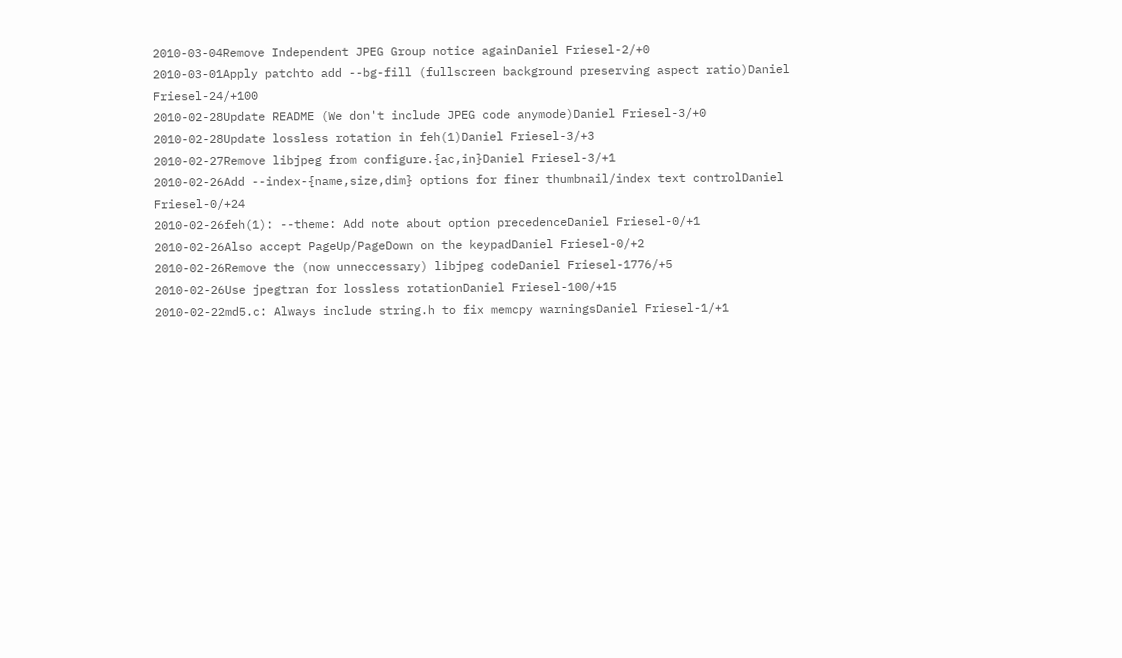2010-03-04Remove Independent JPEG Group notice againDaniel Friesel-2/+0
2010-03-01Apply patchto add --bg-fill (fullscreen background preserving aspect ratio)Daniel Friesel-24/+100
2010-02-28Update README (We don't include JPEG code anymode)Daniel Friesel-3/+0
2010-02-28Update lossless rotation in feh(1)Daniel Friesel-3/+3
2010-02-27Remove libjpeg from configure.{ac,in}Daniel Friesel-3/+1
2010-02-26Add --index-{name,size,dim} options for finer thumbnail/index text controlDaniel Friesel-0/+24
2010-02-26feh(1): --theme: Add note about option precedenceDaniel Friesel-0/+1
2010-02-26Also accept PageUp/PageDown on the keypadDaniel Friesel-0/+2
2010-02-26Remove the (now unneccessary) libjpeg codeDaniel Friesel-1776/+5
2010-02-26Use jpegtran for lossless rotationDaniel Friesel-100/+15
2010-02-22md5.c: Always include string.h to fix memcpy warningsDaniel Friesel-1/+1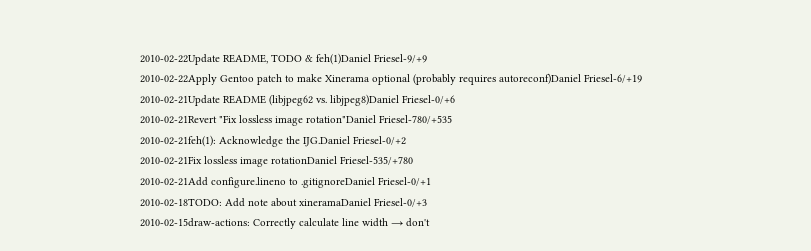2010-02-22Update README, TODO & feh(1)Daniel Friesel-9/+9
2010-02-22Apply Gentoo patch to make Xinerama optional (probably requires autoreconf)Daniel Friesel-6/+19
2010-02-21Update README (libjpeg62 vs. libjpeg8)Daniel Friesel-0/+6
2010-02-21Revert "Fix lossless image rotation"Daniel Friesel-780/+535
2010-02-21feh(1): Acknowledge the IJG.Daniel Friesel-0/+2
2010-02-21Fix lossless image rotationDaniel Friesel-535/+780
2010-02-21Add configure.lineno to .gitignoreDaniel Friesel-0/+1
2010-02-18TODO: Add note about xineramaDaniel Friesel-0/+3
2010-02-15draw-actions: Correctly calculate line width → don't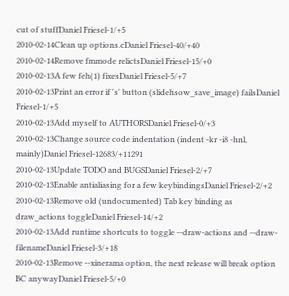cut of stuffDaniel Friesel-1/+5
2010-02-14Clean up options.cDaniel Friesel-40/+40
2010-02-14Remove fmmode relictsDaniel Friesel-15/+0
2010-02-13A few feh(1) fixesDaniel Friesel-5/+7
2010-02-13Print an error if 's' button (slidehsow_save_image) failsDaniel Friesel-1/+5
2010-02-13Add myself to AUTHORSDaniel Friesel-0/+3
2010-02-13Change source code indentation (indent -kr -i8 -hnl, mainly)Daniel Friesel-12683/+11291
2010-02-13Update TODO and BUGSDaniel Friesel-2/+7
2010-02-13Enable antialiasing for a few keybindingsDaniel Friesel-2/+2
2010-02-13Remove old (undocumented) Tab key binding as draw_actions toggleDaniel Friesel-14/+2
2010-02-13Add runtime shortcuts to toggle --draw-actions and --draw-filenameDaniel Friesel-3/+18
2010-02-13Remove --xinerama option, the next release will break option BC anywayDaniel Friesel-5/+0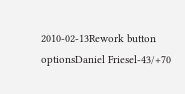2010-02-13Rework button optionsDaniel Friesel-43/+70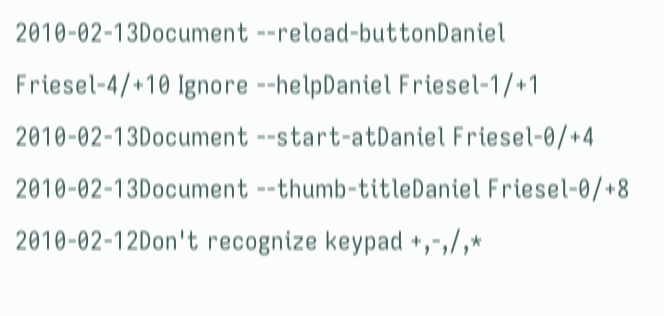2010-02-13Document --reload-buttonDaniel Friesel-4/+10 Ignore --helpDaniel Friesel-1/+1
2010-02-13Document --start-atDaniel Friesel-0/+4
2010-02-13Document --thumb-titleDaniel Friesel-0/+8
2010-02-12Don't recognize keypad +,-,/,*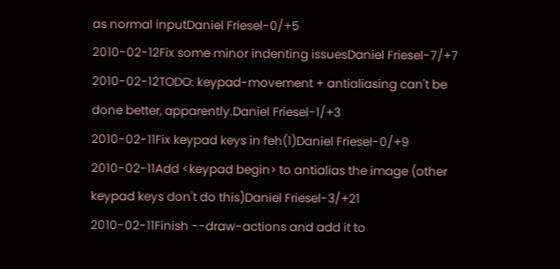as normal inputDaniel Friesel-0/+5
2010-02-12Fix some minor indenting issuesDaniel Friesel-7/+7
2010-02-12TODO: keypad-movement + antialiasing can't be done better, apparently.Daniel Friesel-1/+3
2010-02-11Fix keypad keys in feh(1)Daniel Friesel-0/+9
2010-02-11Add <keypad begin> to antialias the image (other keypad keys don't do this)Daniel Friesel-3/+21
2010-02-11Finish --draw-actions and add it to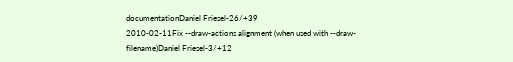documentationDaniel Friesel-26/+39
2010-02-11Fix --draw-actions alignment (when used with --draw-filename)Daniel Friesel-3/+12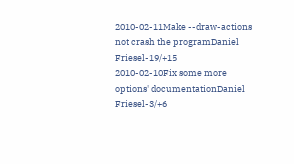2010-02-11Make --draw-actions not crash the programDaniel Friesel-19/+15
2010-02-10Fix some more options' documentationDaniel Friesel-3/+6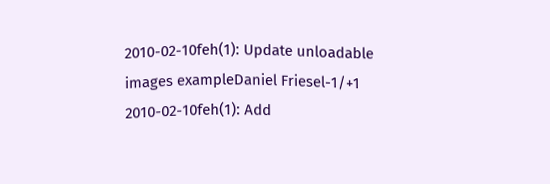2010-02-10feh(1): Update unloadable images exampleDaniel Friesel-1/+1
2010-02-10feh(1): Add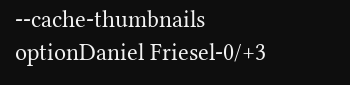--cache-thumbnails optionDaniel Friesel-0/+3